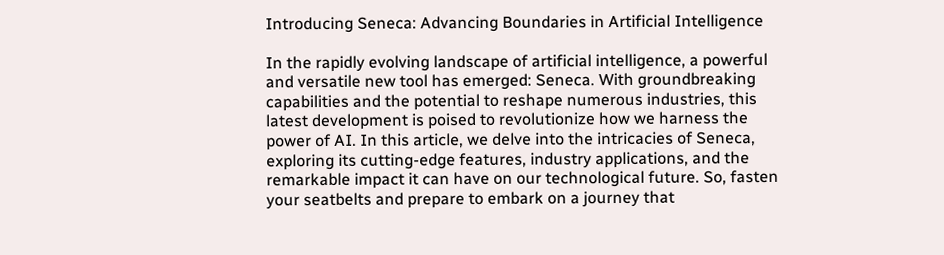Introducing Seneca: Advancing Boundaries in Artificial Intelligence

In the rapidly evolving landscape of artificial intelligence, a powerful and versatile new tool has emerged: Seneca. With groundbreaking capabilities and the potential to reshape numerous industries, this latest development is poised to revolutionize how we harness the power of AI. In this article, we delve into the intricacies of Seneca, exploring its cutting-edge features, industry applications, and the remarkable impact it can have on our technological future. So, fasten your seatbelts and prepare to embark on a journey that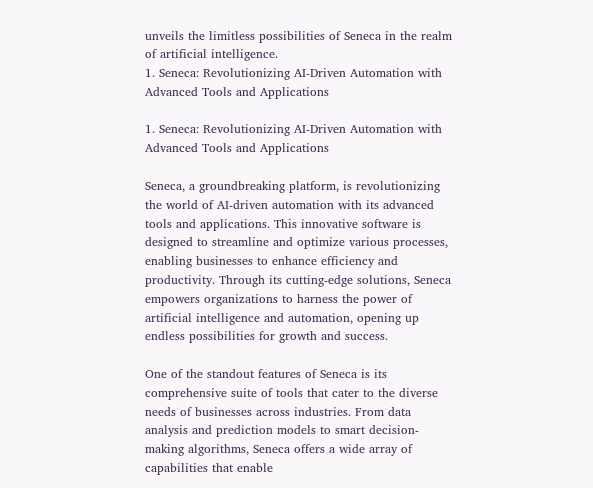unveils the limitless possibilities of Seneca in the realm of artificial intelligence.
1. Seneca: Revolutionizing AI-Driven Automation with Advanced Tools and Applications

1. Seneca: Revolutionizing AI-Driven Automation with Advanced Tools and Applications

Seneca, a groundbreaking platform, is revolutionizing the world of AI-driven automation with its advanced tools and applications. This innovative software is designed to streamline and optimize various processes, enabling businesses to enhance efficiency and productivity. Through its cutting-edge solutions, Seneca empowers organizations to harness the power of artificial intelligence and automation, opening up endless possibilities for growth and success.

One of the standout features of Seneca is its comprehensive suite of tools that cater to the diverse needs of businesses across industries. From data analysis and prediction models to smart decision-making algorithms, Seneca offers a wide array of capabilities that enable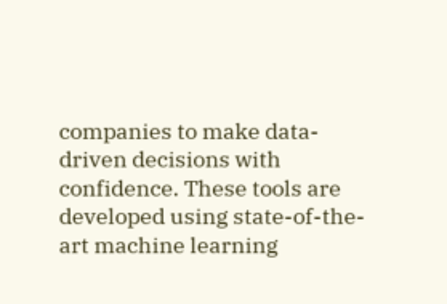companies to make data-driven decisions with confidence. These tools are developed using state-of-the-art machine learning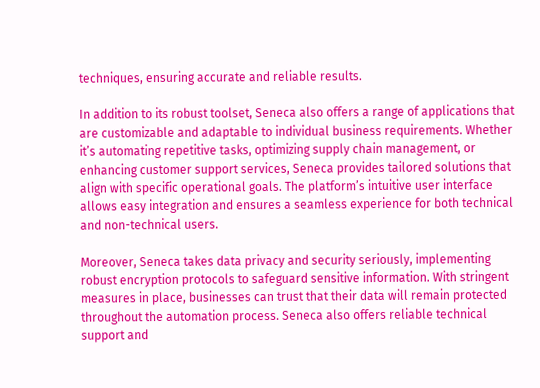techniques, ensuring accurate and reliable results.

In addition to its robust toolset, Seneca also offers a range of applications that are customizable and adaptable to individual business requirements. Whether it’s automating repetitive tasks, optimizing supply chain management, or enhancing customer support services, Seneca provides tailored solutions that align with specific operational goals. The platform’s intuitive user interface allows easy integration and ensures a seamless experience for both technical and non-technical users.

Moreover, Seneca takes data privacy and security seriously, implementing robust encryption protocols to safeguard sensitive information. With stringent measures in place, businesses can trust that their data will remain protected throughout the automation process. Seneca also offers reliable technical support and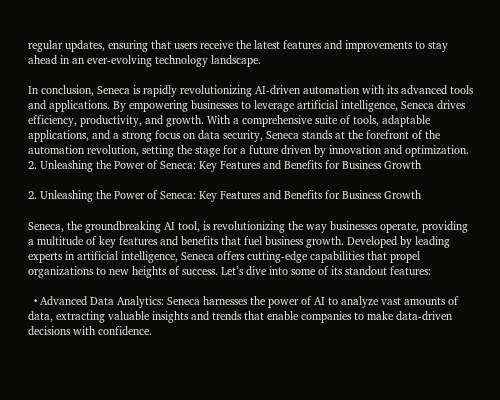regular updates, ensuring that users receive the latest features and improvements to stay ahead in an ever-evolving technology landscape.

In conclusion, Seneca is rapidly revolutionizing AI-driven automation with its advanced tools and applications. By empowering businesses to leverage artificial intelligence, Seneca drives efficiency, productivity, and growth. With a comprehensive suite of tools, adaptable applications, and a strong focus on data security, Seneca stands at the forefront of the automation revolution, setting the stage for a future driven by innovation and optimization.
2. Unleashing the Power of Seneca: Key Features and Benefits for Business Growth

2. Unleashing the Power of Seneca: Key Features and Benefits for Business Growth

Seneca, the groundbreaking AI tool, is revolutionizing the way businesses operate, providing a multitude of key features and benefits that fuel business growth. Developed by leading experts in artificial intelligence, Seneca offers cutting-edge capabilities that propel organizations to new heights of success. Let’s dive into some of its standout features:

  • Advanced Data Analytics: Seneca harnesses the power of AI to analyze vast amounts of data, extracting valuable insights and trends that enable companies to make data-driven decisions with confidence.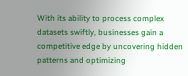With its ability to process complex datasets swiftly, businesses gain a competitive edge by uncovering hidden patterns and optimizing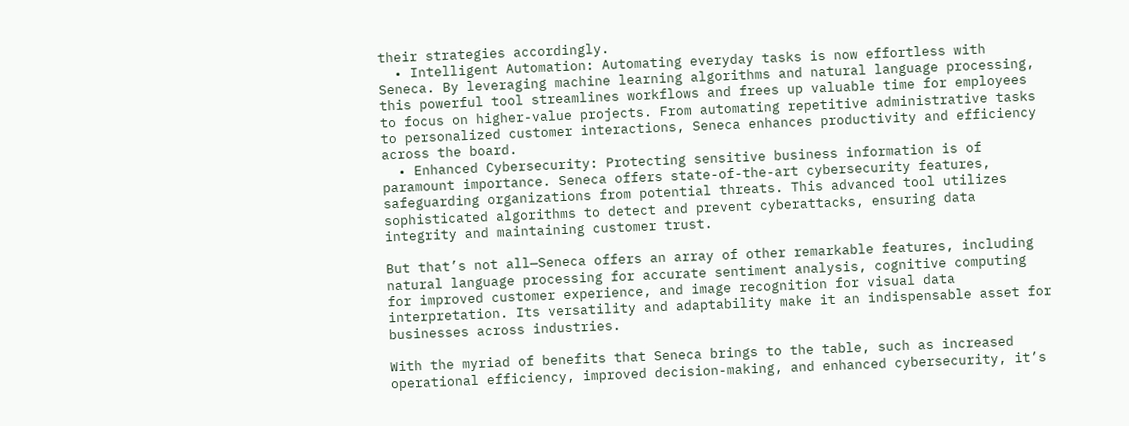their strategies accordingly.
  • Intelligent Automation: Automating everyday tasks is now effortless with Seneca. By leveraging machine learning algorithms and natural language processing, this powerful tool streamlines workflows and frees up valuable time for employees to focus on higher-value projects. From automating repetitive administrative tasks to personalized customer interactions, Seneca enhances productivity and efficiency across the board.
  • Enhanced Cybersecurity: Protecting sensitive business information is of paramount importance. Seneca offers state-of-the-art cybersecurity features, safeguarding organizations from potential threats. This advanced tool utilizes sophisticated algorithms to detect and prevent cyberattacks, ensuring data integrity and maintaining customer trust.

But that’s not all—Seneca offers an array of other remarkable features, including natural language processing for accurate sentiment analysis, cognitive computing for improved customer experience, and image recognition for visual data interpretation. Its versatility and adaptability make it an indispensable asset for businesses across industries.

With the myriad of benefits that Seneca brings to the table, such as increased operational efficiency, improved decision-making, and enhanced cybersecurity, it’s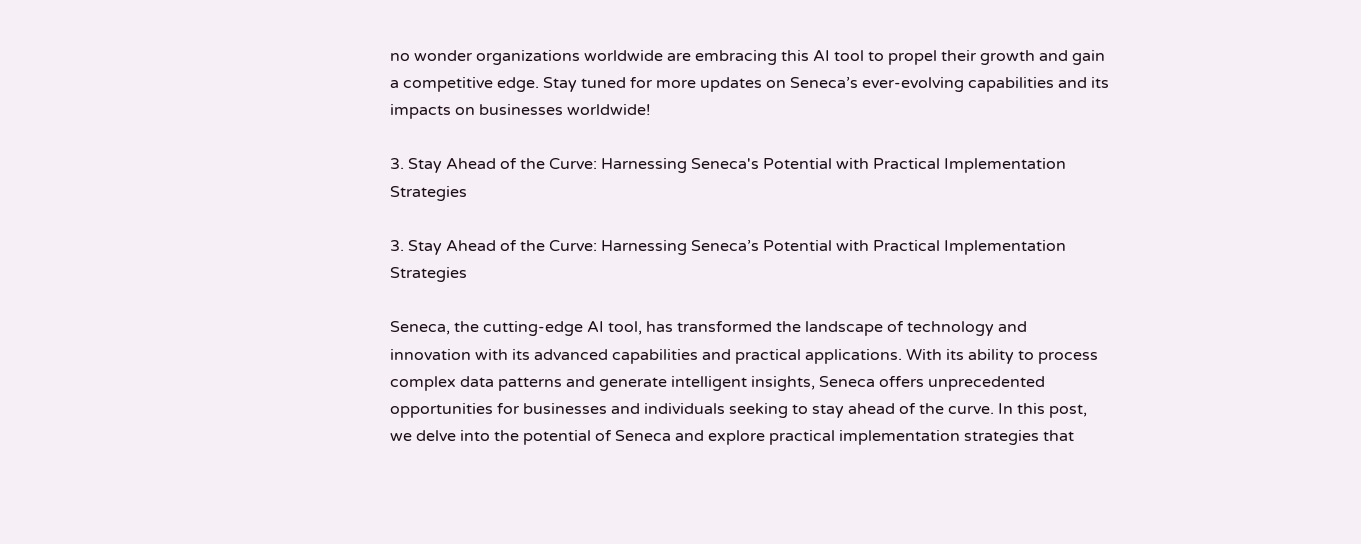no wonder organizations worldwide are embracing this AI tool to propel their growth and gain a competitive edge. Stay tuned for more updates on Seneca’s ever-evolving capabilities and its impacts on businesses worldwide!

3. Stay Ahead of the Curve: Harnessing Seneca's Potential with Practical Implementation Strategies

3. Stay Ahead of the Curve: Harnessing Seneca’s Potential with Practical Implementation Strategies

Seneca, the cutting-edge AI tool, has transformed the landscape of technology and innovation with its advanced capabilities and practical applications. With its ability to process complex data patterns and generate intelligent insights, Seneca offers unprecedented opportunities for businesses and individuals seeking to stay ahead of the curve. In this post, we delve into the potential of Seneca and explore practical implementation strategies that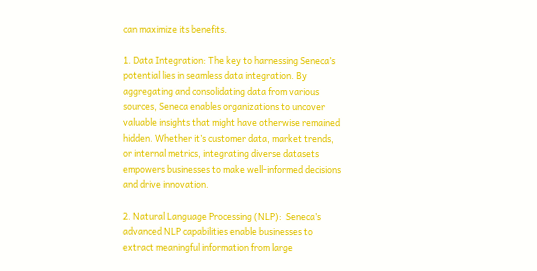can maximize its benefits.

1. Data Integration: The key to harnessing Seneca’s potential lies in seamless data integration. By aggregating and consolidating data from various sources, Seneca enables organizations to uncover valuable insights that might have otherwise remained hidden. Whether it’s customer data, market trends, or internal metrics, integrating diverse datasets empowers businesses to make well-informed decisions and drive innovation.

2. Natural Language Processing (NLP):  Seneca’s advanced NLP capabilities enable businesses to extract meaningful information from large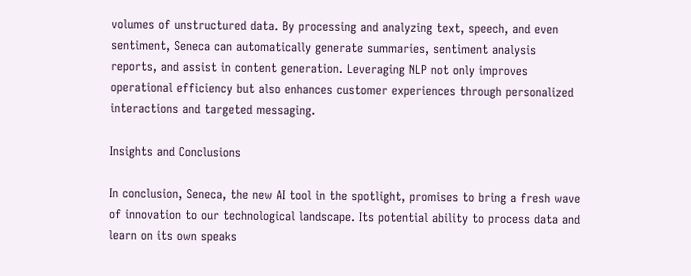volumes of unstructured data. By processing and analyzing text, speech, and even sentiment, Seneca can automatically generate summaries, sentiment analysis reports, and assist in content generation. Leveraging NLP not only improves operational efficiency but also enhances customer experiences through personalized interactions and targeted messaging.

Insights and Conclusions

In conclusion, Seneca, the new AI tool in the spotlight, promises to bring a fresh wave of innovation to our technological landscape. Its potential ability to process data and learn on its own speaks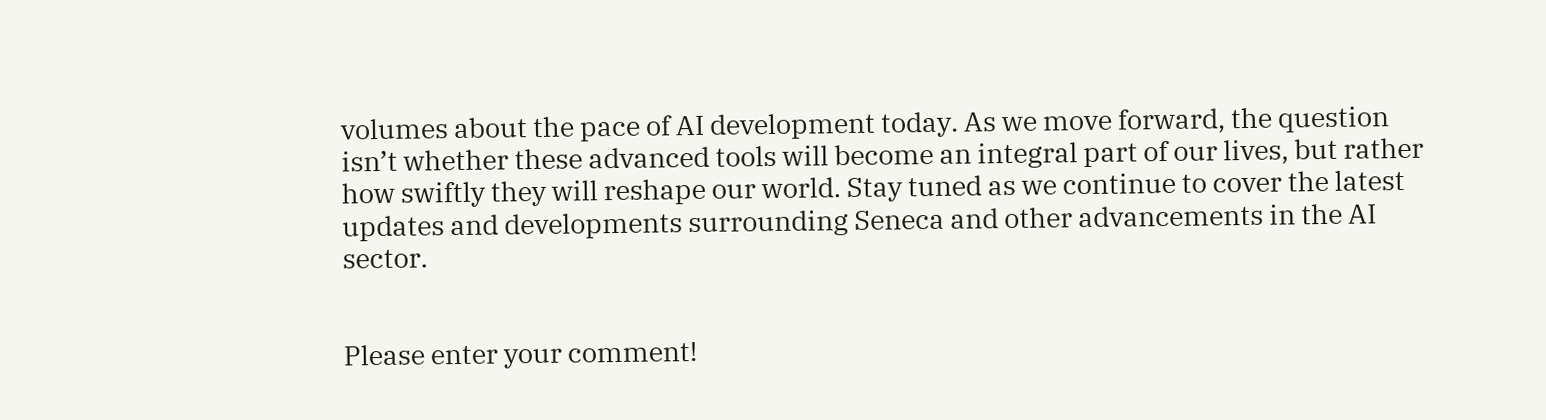volumes about the pace of AI development today. As we move forward, the question isn’t whether these advanced tools will become an integral part of our lives, but rather how swiftly they will reshape our world. Stay tuned as we continue to cover the latest updates and developments surrounding Seneca and other advancements in the AI sector.


Please enter your comment!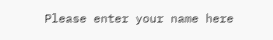Please enter your name here